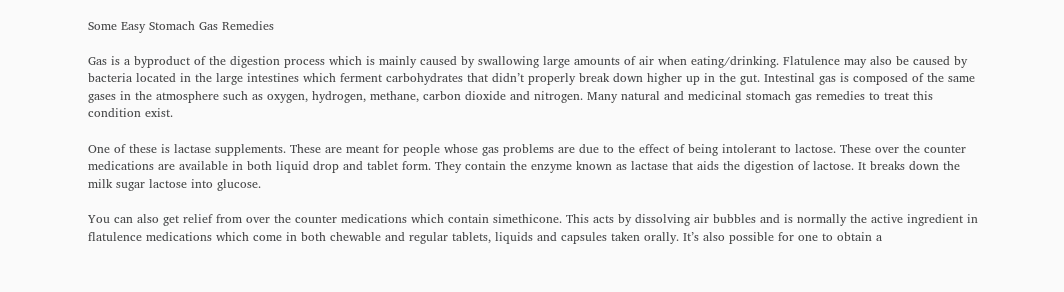Some Easy Stomach Gas Remedies

Gas is a byproduct of the digestion process which is mainly caused by swallowing large amounts of air when eating/drinking. Flatulence may also be caused by bacteria located in the large intestines which ferment carbohydrates that didn’t properly break down higher up in the gut. Intestinal gas is composed of the same gases in the atmosphere such as oxygen, hydrogen, methane, carbon dioxide and nitrogen. Many natural and medicinal stomach gas remedies to treat this condition exist.

One of these is lactase supplements. These are meant for people whose gas problems are due to the effect of being intolerant to lactose. These over the counter medications are available in both liquid drop and tablet form. They contain the enzyme known as lactase that aids the digestion of lactose. It breaks down the milk sugar lactose into glucose.

You can also get relief from over the counter medications which contain simethicone. This acts by dissolving air bubbles and is normally the active ingredient in flatulence medications which come in both chewable and regular tablets, liquids and capsules taken orally. It’s also possible for one to obtain a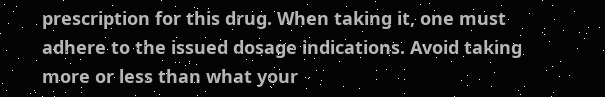prescription for this drug. When taking it, one must adhere to the issued dosage indications. Avoid taking more or less than what your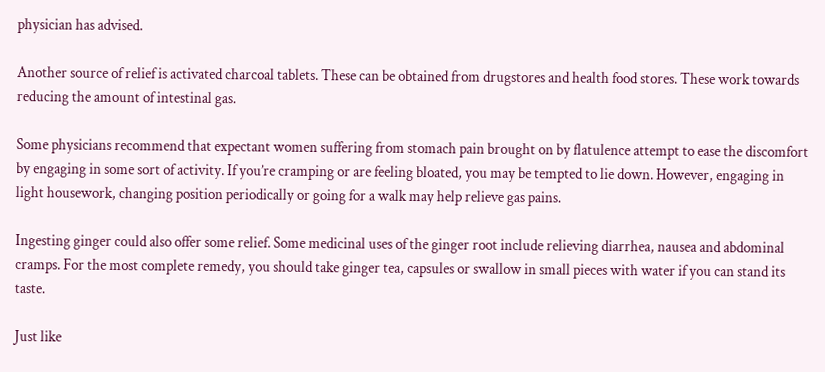physician has advised.

Another source of relief is activated charcoal tablets. These can be obtained from drugstores and health food stores. These work towards reducing the amount of intestinal gas.

Some physicians recommend that expectant women suffering from stomach pain brought on by flatulence attempt to ease the discomfort by engaging in some sort of activity. If you’re cramping or are feeling bloated, you may be tempted to lie down. However, engaging in light housework, changing position periodically or going for a walk may help relieve gas pains.

Ingesting ginger could also offer some relief. Some medicinal uses of the ginger root include relieving diarrhea, nausea and abdominal cramps. For the most complete remedy, you should take ginger tea, capsules or swallow in small pieces with water if you can stand its taste.

Just like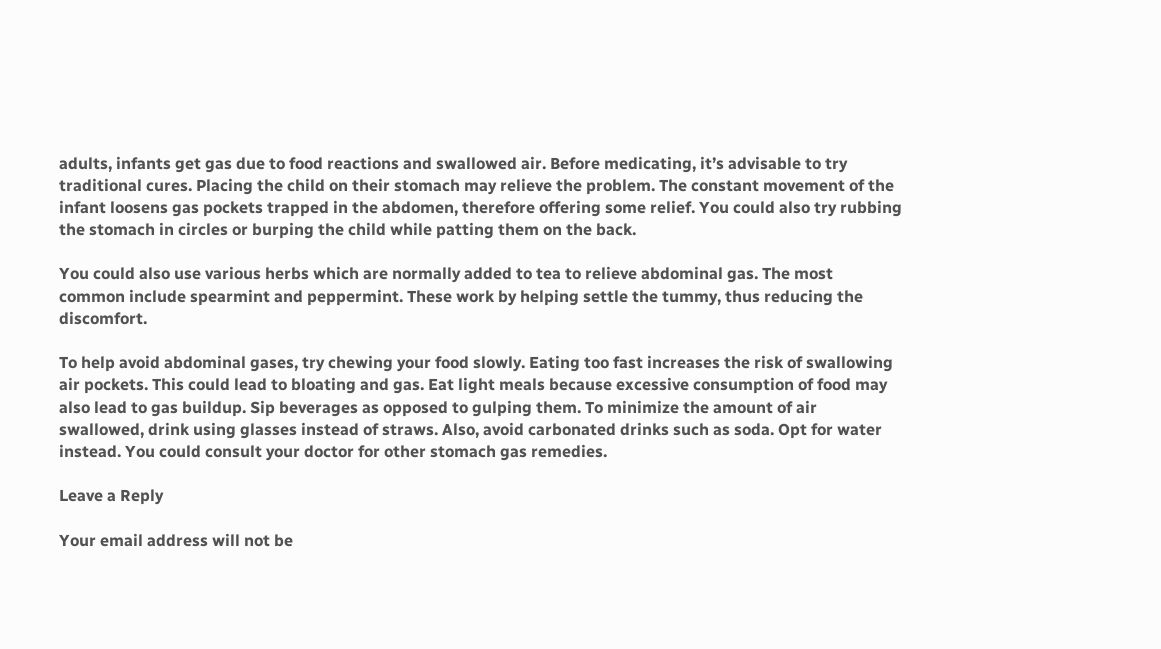adults, infants get gas due to food reactions and swallowed air. Before medicating, it’s advisable to try traditional cures. Placing the child on their stomach may relieve the problem. The constant movement of the infant loosens gas pockets trapped in the abdomen, therefore offering some relief. You could also try rubbing the stomach in circles or burping the child while patting them on the back.

You could also use various herbs which are normally added to tea to relieve abdominal gas. The most common include spearmint and peppermint. These work by helping settle the tummy, thus reducing the discomfort.

To help avoid abdominal gases, try chewing your food slowly. Eating too fast increases the risk of swallowing air pockets. This could lead to bloating and gas. Eat light meals because excessive consumption of food may also lead to gas buildup. Sip beverages as opposed to gulping them. To minimize the amount of air swallowed, drink using glasses instead of straws. Also, avoid carbonated drinks such as soda. Opt for water instead. You could consult your doctor for other stomach gas remedies.

Leave a Reply

Your email address will not be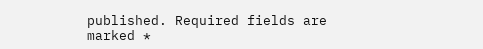published. Required fields are marked *